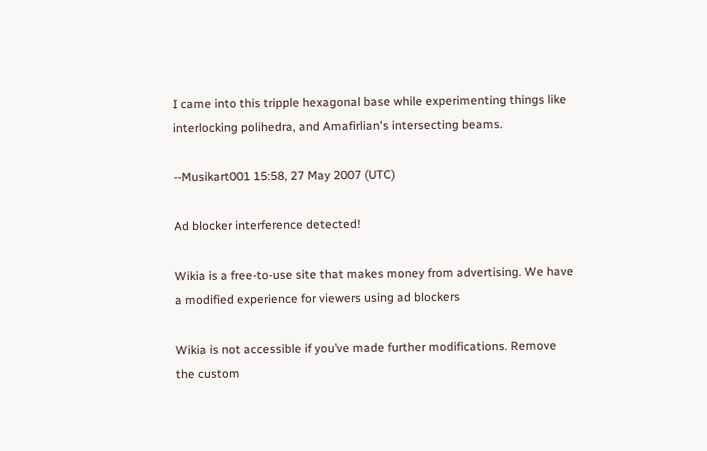I came into this tripple hexagonal base while experimenting things like interlocking polihedra, and Amafirlian's intersecting beams.

--Musikart001 15:58, 27 May 2007 (UTC)

Ad blocker interference detected!

Wikia is a free-to-use site that makes money from advertising. We have a modified experience for viewers using ad blockers

Wikia is not accessible if you’ve made further modifications. Remove the custom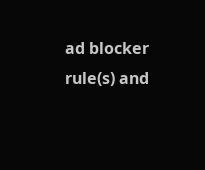ad blocker rule(s) and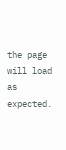the page will load as expected.